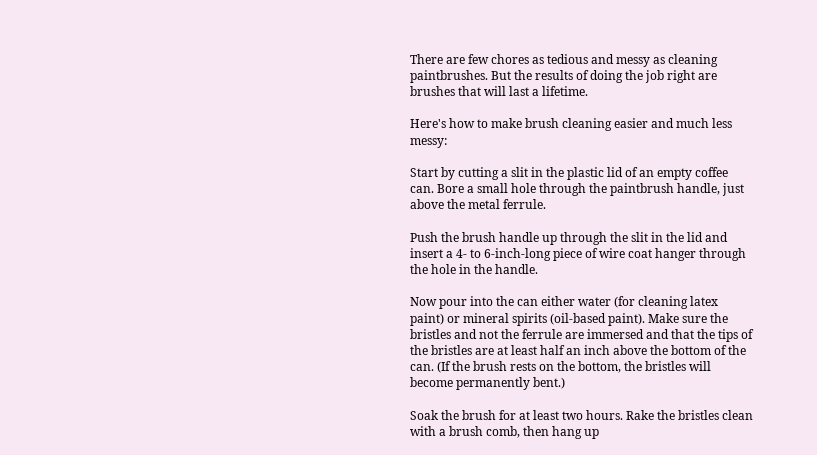There are few chores as tedious and messy as cleaning paintbrushes. But the results of doing the job right are brushes that will last a lifetime.

Here's how to make brush cleaning easier and much less messy:

Start by cutting a slit in the plastic lid of an empty coffee can. Bore a small hole through the paintbrush handle, just above the metal ferrule.

Push the brush handle up through the slit in the lid and insert a 4- to 6-inch-long piece of wire coat hanger through the hole in the handle.

Now pour into the can either water (for cleaning latex paint) or mineral spirits (oil-based paint). Make sure the bristles and not the ferrule are immersed and that the tips of the bristles are at least half an inch above the bottom of the can. (If the brush rests on the bottom, the bristles will become permanently bent.)

Soak the brush for at least two hours. Rake the bristles clean with a brush comb, then hang up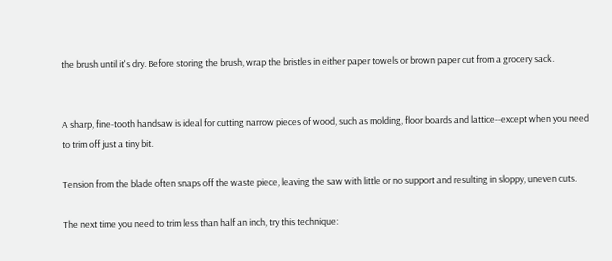the brush until it's dry. Before storing the brush, wrap the bristles in either paper towels or brown paper cut from a grocery sack.


A sharp, fine-tooth handsaw is ideal for cutting narrow pieces of wood, such as molding, floor boards and lattice--except when you need to trim off just a tiny bit.

Tension from the blade often snaps off the waste piece, leaving the saw with little or no support and resulting in sloppy, uneven cuts.

The next time you need to trim less than half an inch, try this technique: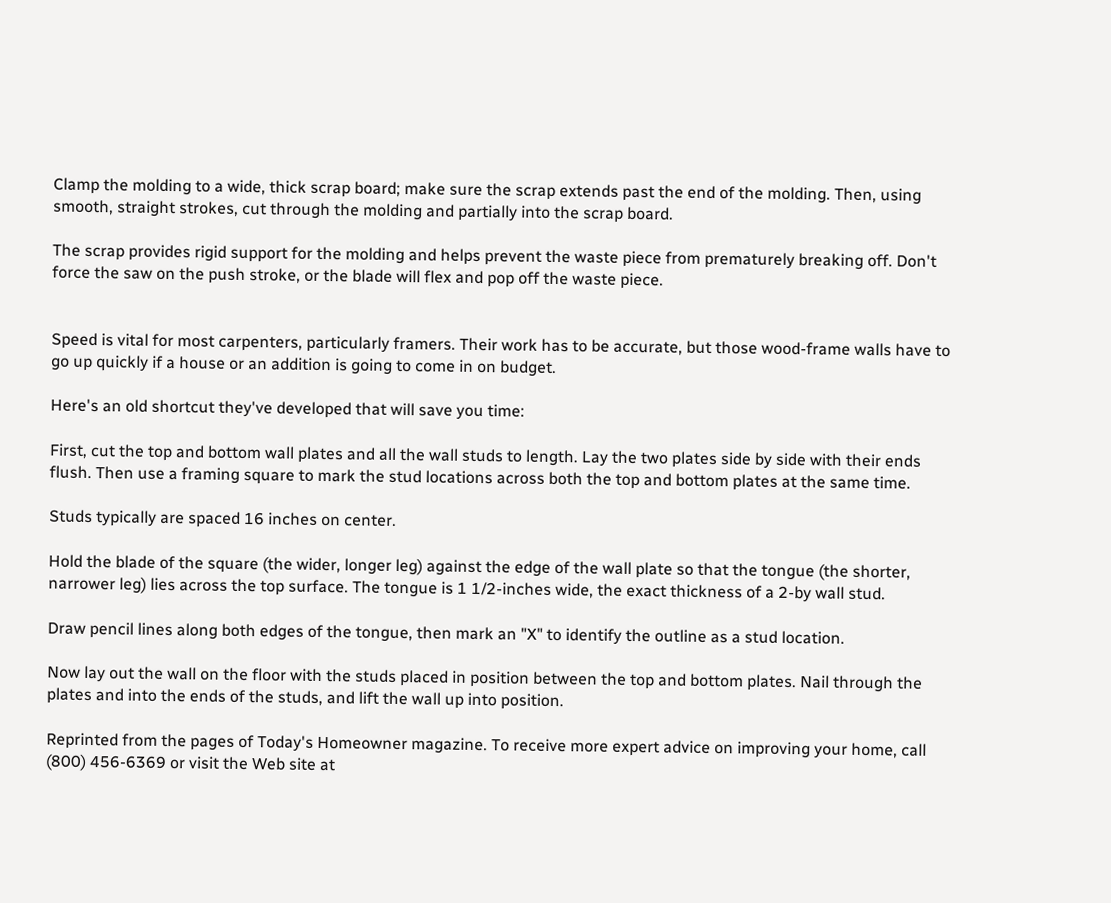Clamp the molding to a wide, thick scrap board; make sure the scrap extends past the end of the molding. Then, using smooth, straight strokes, cut through the molding and partially into the scrap board.

The scrap provides rigid support for the molding and helps prevent the waste piece from prematurely breaking off. Don't force the saw on the push stroke, or the blade will flex and pop off the waste piece.


Speed is vital for most carpenters, particularly framers. Their work has to be accurate, but those wood-frame walls have to go up quickly if a house or an addition is going to come in on budget.

Here's an old shortcut they've developed that will save you time:

First, cut the top and bottom wall plates and all the wall studs to length. Lay the two plates side by side with their ends flush. Then use a framing square to mark the stud locations across both the top and bottom plates at the same time.

Studs typically are spaced 16 inches on center.

Hold the blade of the square (the wider, longer leg) against the edge of the wall plate so that the tongue (the shorter, narrower leg) lies across the top surface. The tongue is 1 1/2-inches wide, the exact thickness of a 2-by wall stud.

Draw pencil lines along both edges of the tongue, then mark an "X" to identify the outline as a stud location.

Now lay out the wall on the floor with the studs placed in position between the top and bottom plates. Nail through the plates and into the ends of the studs, and lift the wall up into position.

Reprinted from the pages of Today's Homeowner magazine. To receive more expert advice on improving your home, call (800) 456-6369 or visit the Web site at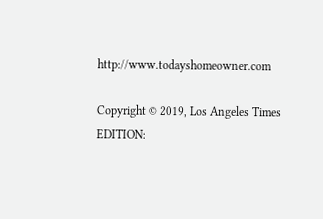http://www.todayshomeowner.com

Copyright © 2019, Los Angeles Times
EDITION: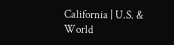California | U.S. & World